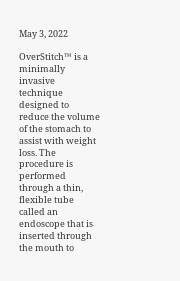May 3, 2022

OverStitch™ is a minimally invasive technique designed to reduce the volume of the stomach to assist with weight loss. The procedure is performed through a thin, flexible tube called an endoscope that is inserted through the mouth to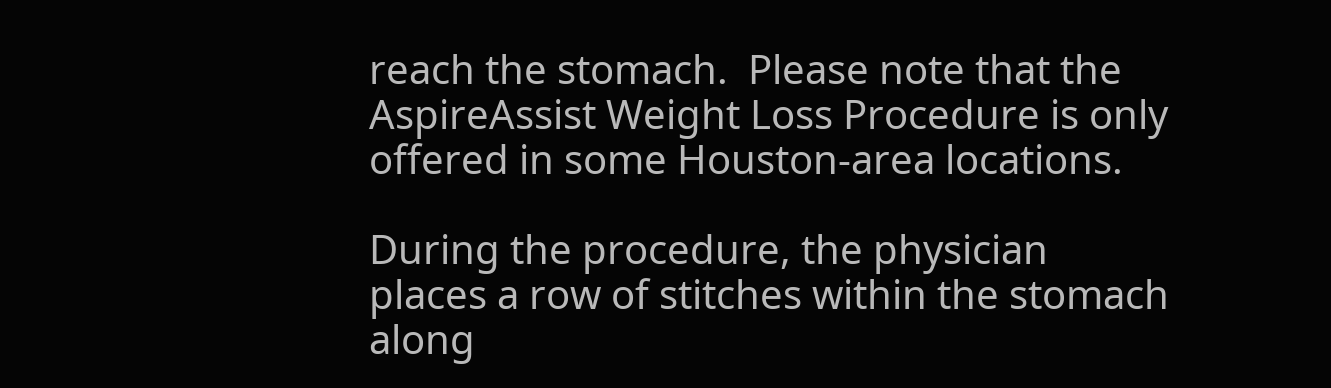reach the stomach.  Please note that the AspireAssist Weight Loss Procedure is only offered in some Houston-area locations.

During the procedure, the physician places a row of stitches within the stomach along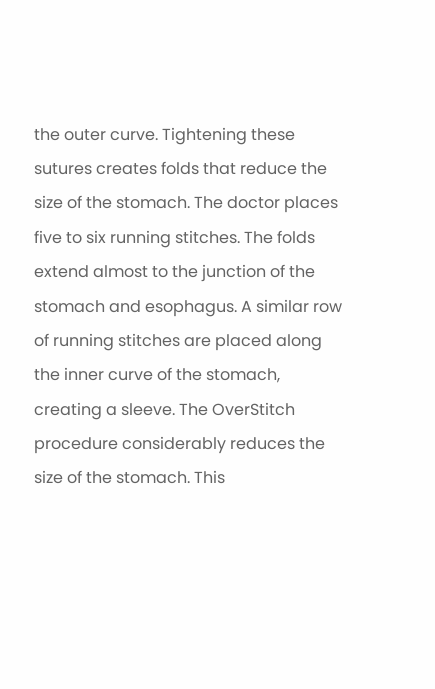the outer curve. Tightening these sutures creates folds that reduce the size of the stomach. The doctor places five to six running stitches. The folds extend almost to the junction of the stomach and esophagus. A similar row of running stitches are placed along the inner curve of the stomach, creating a sleeve. The OverStitch procedure considerably reduces the size of the stomach. This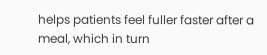helps patients feel fuller faster after a meal, which in turn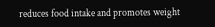reduces food intake and promotes weight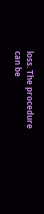loss. The procedure can be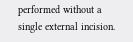performed without a single external incision.